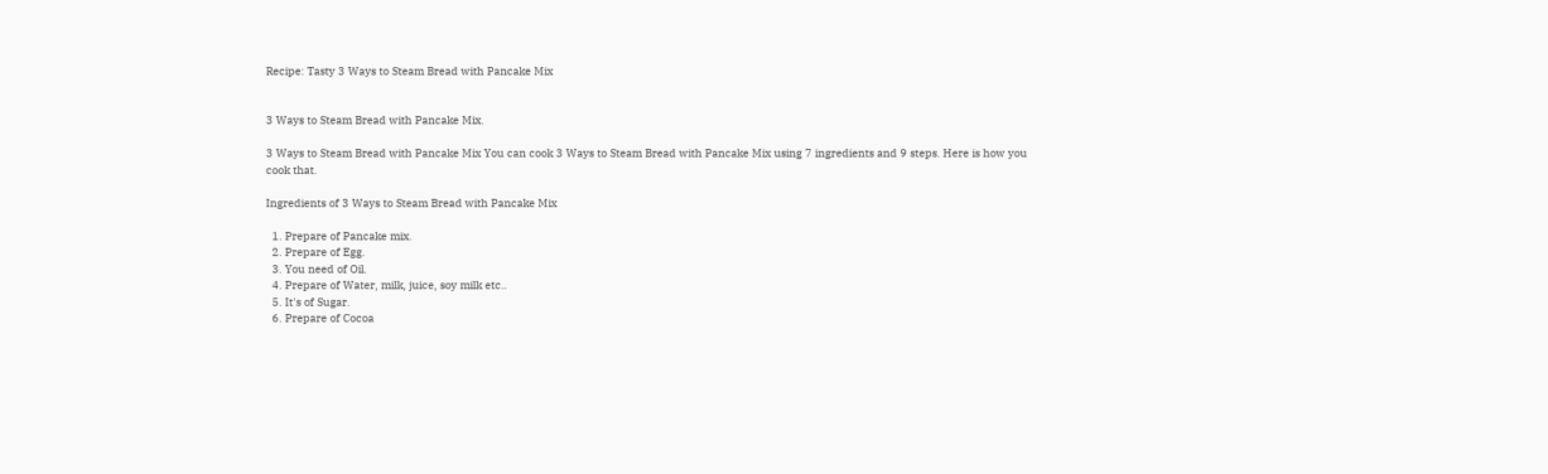Recipe: Tasty 3 Ways to Steam Bread with Pancake Mix


3 Ways to Steam Bread with Pancake Mix.

3 Ways to Steam Bread with Pancake Mix You can cook 3 Ways to Steam Bread with Pancake Mix using 7 ingredients and 9 steps. Here is how you cook that.

Ingredients of 3 Ways to Steam Bread with Pancake Mix

  1. Prepare of Pancake mix.
  2. Prepare of Egg.
  3. You need of Oil.
  4. Prepare of Water, milk, juice, soy milk etc..
  5. It's of Sugar.
  6. Prepare of Cocoa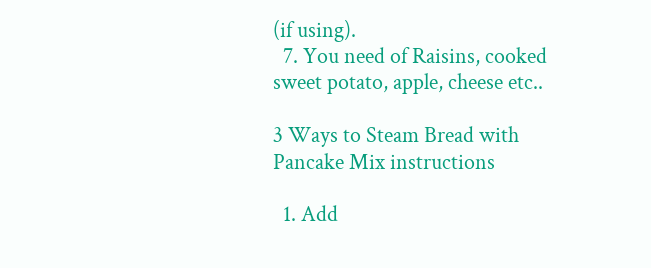(if using).
  7. You need of Raisins, cooked sweet potato, apple, cheese etc..

3 Ways to Steam Bread with Pancake Mix instructions

  1. Add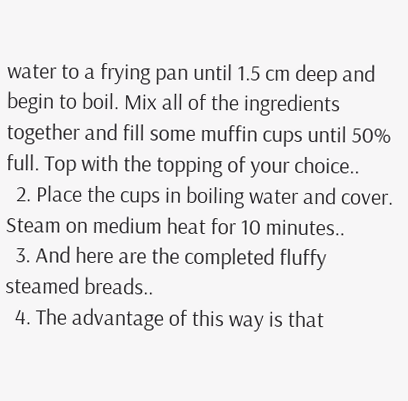water to a frying pan until 1.5 cm deep and begin to boil. Mix all of the ingredients together and fill some muffin cups until 50% full. Top with the topping of your choice..
  2. Place the cups in boiling water and cover. Steam on medium heat for 10 minutes..
  3. And here are the completed fluffy steamed breads..
  4. The advantage of this way is that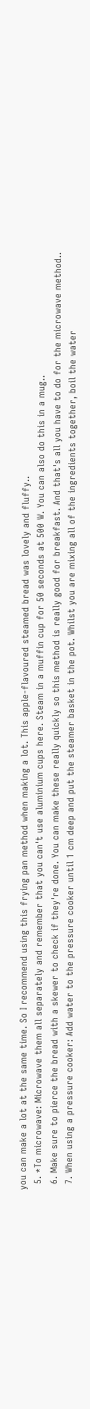you can make a lot at the same time. So I recommend using this frying pan method when making a lot. This apple-flavoured steamed bread was lovely and fluffy..
  5. *To microwave: Microwave them all separately and remember that you can't use aluminium cups here. Steam in a muffin cup for 50 seconds at 500 W. You can also do this in a mug..
  6. Make sure to pierce the bread with a skewer to check if they're done. You can make these really quickly so this method is really good for breakfast. And that's all you have to do for the microwave method..
  7. When using a pressure cooker: Add water to the pressure cooker until 1 cm deep and put the steamer basket in the pot. Whilst you are mixing all of the ingredients together, boil the water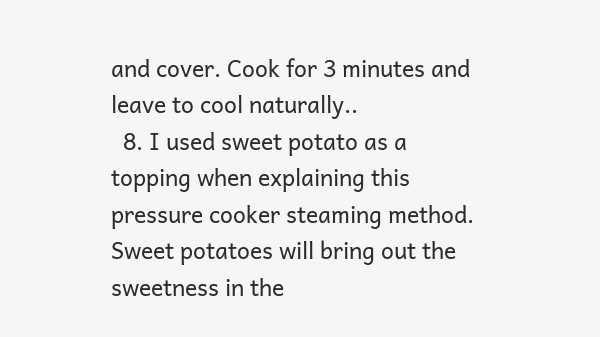and cover. Cook for 3 minutes and leave to cool naturally..
  8. I used sweet potato as a topping when explaining this pressure cooker steaming method. Sweet potatoes will bring out the sweetness in the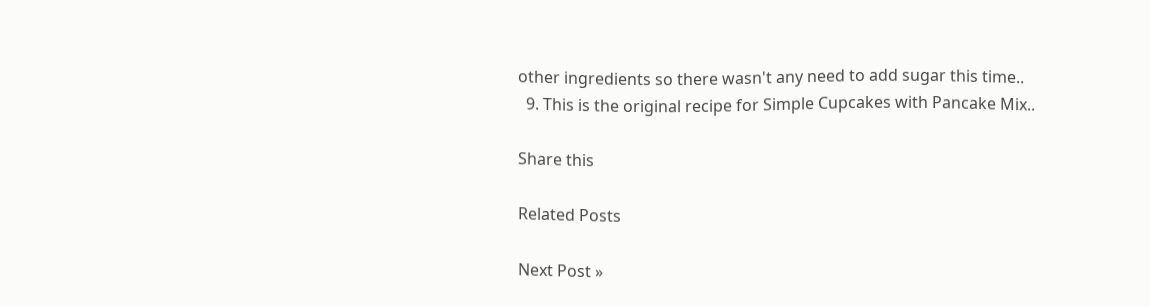other ingredients so there wasn't any need to add sugar this time..
  9. This is the original recipe for Simple Cupcakes with Pancake Mix..

Share this

Related Posts

Next Post »